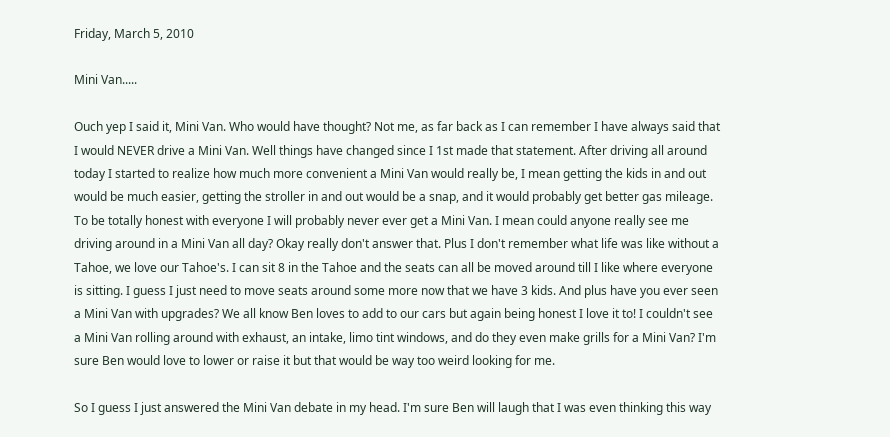Friday, March 5, 2010

Mini Van.....

Ouch yep I said it, Mini Van. Who would have thought? Not me, as far back as I can remember I have always said that I would NEVER drive a Mini Van. Well things have changed since I 1st made that statement. After driving all around today I started to realize how much more convenient a Mini Van would really be, I mean getting the kids in and out would be much easier, getting the stroller in and out would be a snap, and it would probably get better gas mileage. To be totally honest with everyone I will probably never ever get a Mini Van. I mean could anyone really see me driving around in a Mini Van all day? Okay really don't answer that. Plus I don't remember what life was like without a Tahoe, we love our Tahoe's. I can sit 8 in the Tahoe and the seats can all be moved around till I like where everyone is sitting. I guess I just need to move seats around some more now that we have 3 kids. And plus have you ever seen a Mini Van with upgrades? We all know Ben loves to add to our cars but again being honest I love it to! I couldn't see a Mini Van rolling around with exhaust, an intake, limo tint windows, and do they even make grills for a Mini Van? I'm sure Ben would love to lower or raise it but that would be way too weird looking for me.

So I guess I just answered the Mini Van debate in my head. I'm sure Ben will laugh that I was even thinking this way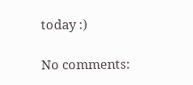today :)

No comments: